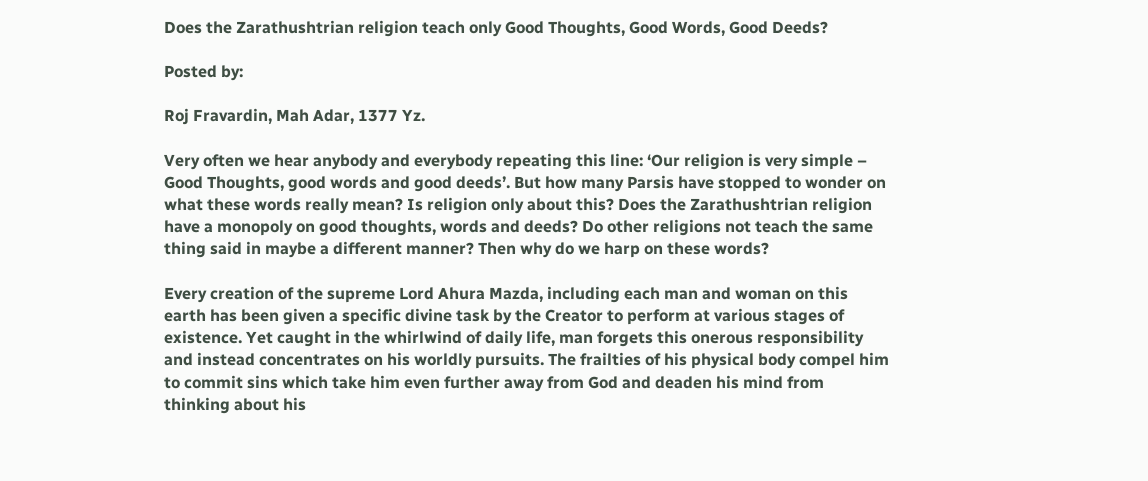Does the Zarathushtrian religion teach only Good Thoughts, Good Words, Good Deeds?

Posted by:

Roj Fravardin, Mah Adar, 1377 Yz.

Very often we hear anybody and everybody repeating this line: ‘Our religion is very simple – Good Thoughts, good words and good deeds’. But how many Parsis have stopped to wonder on what these words really mean? Is religion only about this? Does the Zarathushtrian religion have a monopoly on good thoughts, words and deeds? Do other religions not teach the same thing said in maybe a different manner? Then why do we harp on these words?

Every creation of the supreme Lord Ahura Mazda, including each man and woman on this earth has been given a specific divine task by the Creator to perform at various stages of existence. Yet caught in the whirlwind of daily life, man forgets this onerous responsibility and instead concentrates on his worldly pursuits. The frailties of his physical body compel him to commit sins which take him even further away from God and deaden his mind from thinking about his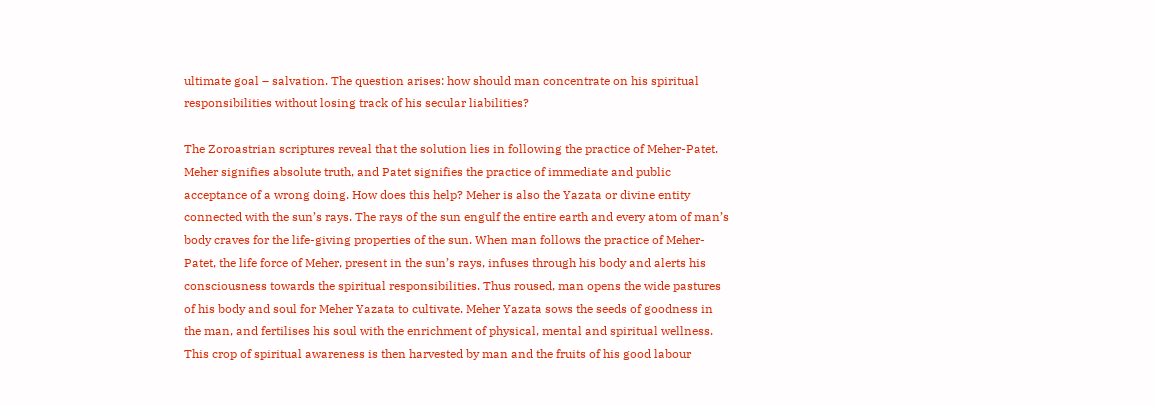ultimate goal – salvation. The question arises: how should man concentrate on his spiritual responsibilities without losing track of his secular liabilities?

The Zoroastrian scriptures reveal that the solution lies in following the practice of Meher-Patet. Meher signifies absolute truth, and Patet signifies the practice of immediate and public acceptance of a wrong doing. How does this help? Meher is also the Yazata or divine entity connected with the sun’s rays. The rays of the sun engulf the entire earth and every atom of man’s body craves for the life-giving properties of the sun. When man follows the practice of Meher-Patet, the life force of Meher, present in the sun’s rays, infuses through his body and alerts his consciousness towards the spiritual responsibilities. Thus roused, man opens the wide pastures of his body and soul for Meher Yazata to cultivate. Meher Yazata sows the seeds of goodness in the man, and fertilises his soul with the enrichment of physical, mental and spiritual wellness. This crop of spiritual awareness is then harvested by man and the fruits of his good labour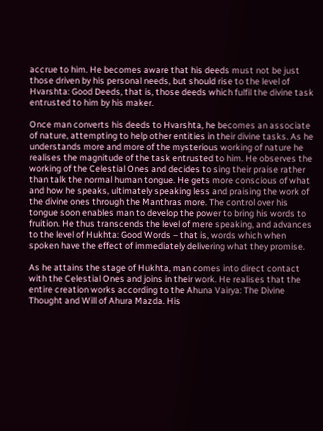accrue to him. He becomes aware that his deeds must not be just those driven by his personal needs, but should rise to the level of Hvarshta: Good Deeds, that is, those deeds which fulfil the divine task entrusted to him by his maker.

Once man converts his deeds to Hvarshta, he becomes an associate of nature, attempting to help other entities in their divine tasks. As he understands more and more of the mysterious working of nature he realises the magnitude of the task entrusted to him. He observes the working of the Celestial Ones and decides to sing their praise rather than talk the normal human tongue. He gets more conscious of what and how he speaks, ultimately speaking less and praising the work of the divine ones through the Manthras more. The control over his tongue soon enables man to develop the power to bring his words to fruition. He thus transcends the level of mere speaking, and advances to the level of Hukhta: Good Words – that is, words which when spoken have the effect of immediately delivering what they promise.

As he attains the stage of Hukhta, man comes into direct contact with the Celestial Ones and joins in their work. He realises that the entire creation works according to the Ahuna Vairya: The Divine Thought and Will of Ahura Mazda. His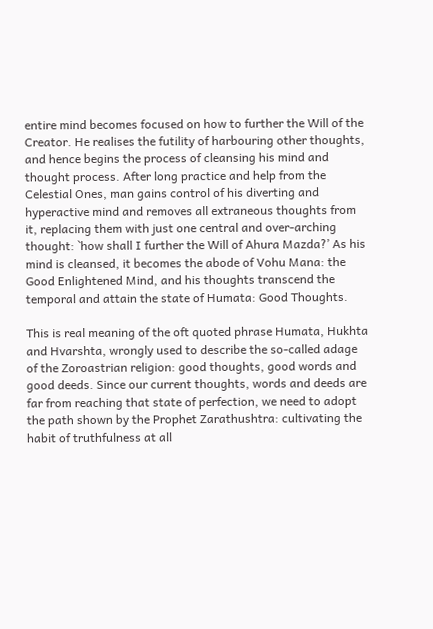entire mind becomes focused on how to further the Will of the Creator. He realises the futility of harbouring other thoughts, and hence begins the process of cleansing his mind and thought process. After long practice and help from the Celestial Ones, man gains control of his diverting and hyperactive mind and removes all extraneous thoughts from it, replacing them with just one central and over-arching thought: `how shall I further the Will of Ahura Mazda?’ As his mind is cleansed, it becomes the abode of Vohu Mana: the Good Enlightened Mind, and his thoughts transcend the temporal and attain the state of Humata: Good Thoughts.

This is real meaning of the oft quoted phrase Humata, Hukhta and Hvarshta, wrongly used to describe the so-called adage of the Zoroastrian religion: good thoughts, good words and good deeds. Since our current thoughts, words and deeds are far from reaching that state of perfection, we need to adopt the path shown by the Prophet Zarathushtra: cultivating the habit of truthfulness at all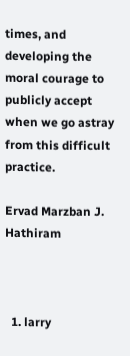times, and developing the moral courage to publicly accept when we go astray from this difficult practice.

Ervad Marzban J. Hathiram



  1. larry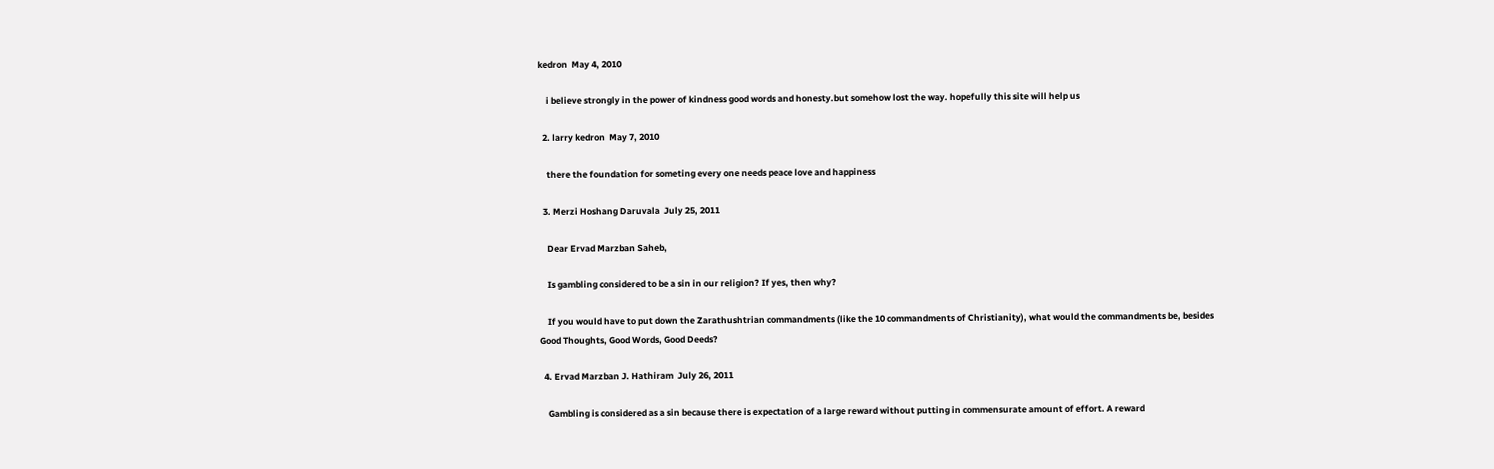kedron  May 4, 2010

    i believe strongly in the power of kindness good words and honesty.but somehow lost the way. hopefully this site will help us

  2. larry kedron  May 7, 2010

    there the foundation for someting every one needs peace love and happiness

  3. Merzi Hoshang Daruvala  July 25, 2011

    Dear Ervad Marzban Saheb,

    Is gambling considered to be a sin in our religion? If yes, then why?

    If you would have to put down the Zarathushtrian commandments (like the 10 commandments of Christianity), what would the commandments be, besides Good Thoughts, Good Words, Good Deeds?

  4. Ervad Marzban J. Hathiram  July 26, 2011

    Gambling is considered as a sin because there is expectation of a large reward without putting in commensurate amount of effort. A reward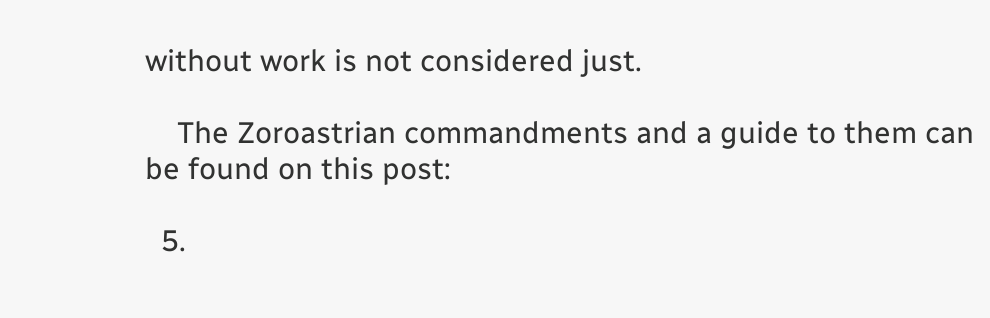without work is not considered just.

    The Zoroastrian commandments and a guide to them can be found on this post:

  5.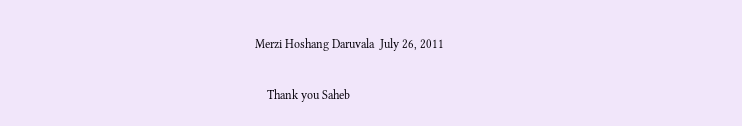Merzi Hoshang Daruvala  July 26, 2011

    Thank you Saheb